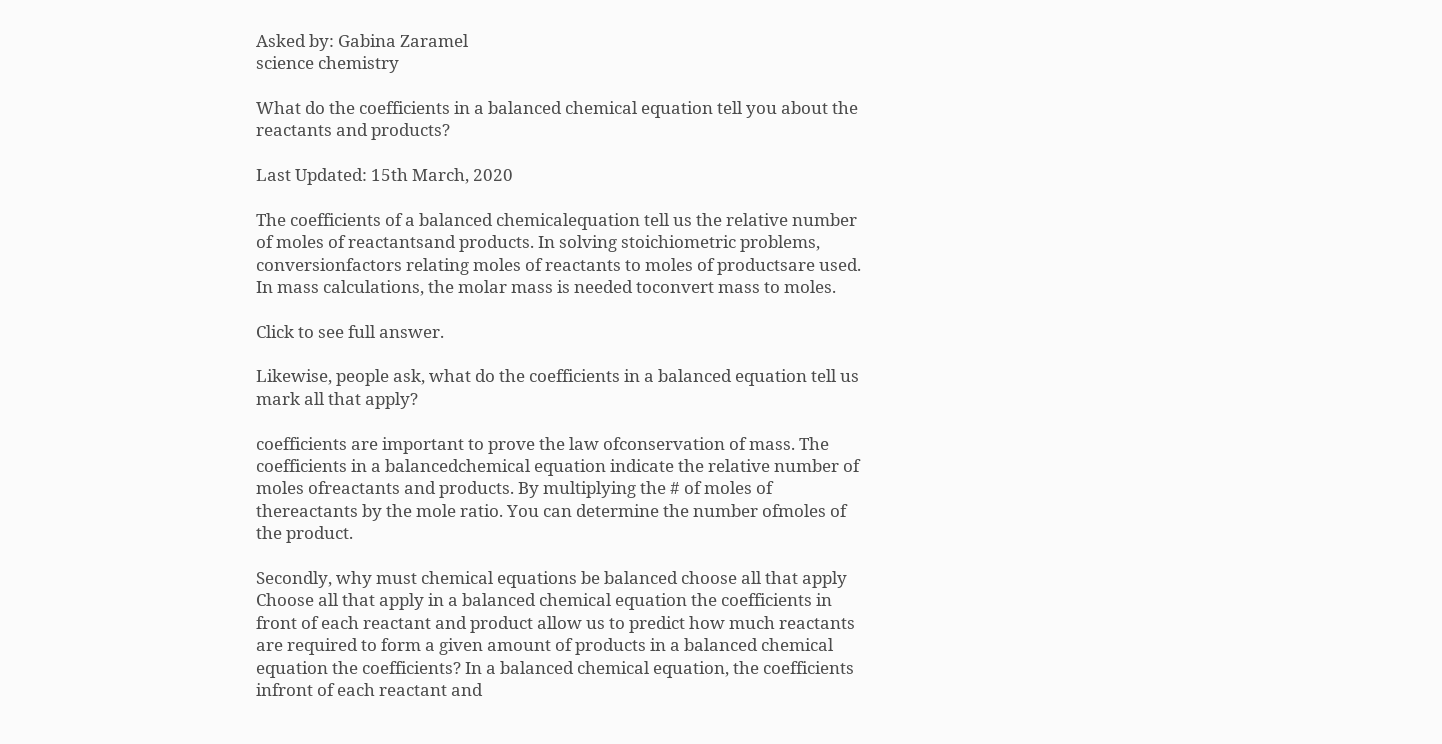Asked by: Gabina Zaramel
science chemistry

What do the coefficients in a balanced chemical equation tell you about the reactants and products?

Last Updated: 15th March, 2020

The coefficients of a balanced chemicalequation tell us the relative number of moles of reactantsand products. In solving stoichiometric problems, conversionfactors relating moles of reactants to moles of productsare used. In mass calculations, the molar mass is needed toconvert mass to moles.

Click to see full answer.

Likewise, people ask, what do the coefficients in a balanced equation tell us mark all that apply?

coefficients are important to prove the law ofconservation of mass. The coefficients in a balancedchemical equation indicate the relative number of moles ofreactants and products. By multiplying the # of moles of thereactants by the mole ratio. You can determine the number ofmoles of the product.

Secondly, why must chemical equations be balanced choose all that apply Choose all that apply in a balanced chemical equation the coefficients in front of each reactant and product allow us to predict how much reactants are required to form a given amount of products in a balanced chemical equation the coefficients? In a balanced chemical equation, the coefficients infront of each reactant and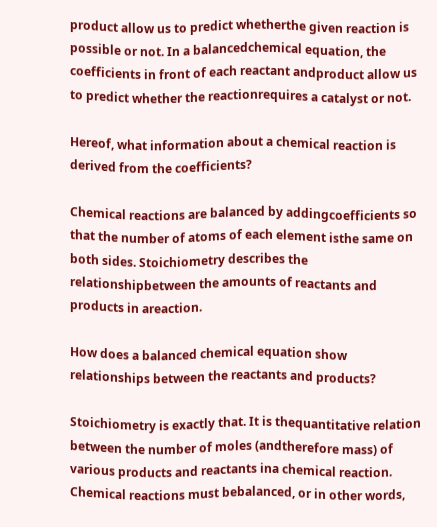product allow us to predict whetherthe given reaction is possible or not. In a balancedchemical equation, the coefficients in front of each reactant andproduct allow us to predict whether the reactionrequires a catalyst or not.

Hereof, what information about a chemical reaction is derived from the coefficients?

Chemical reactions are balanced by addingcoefficients so that the number of atoms of each element isthe same on both sides. Stoichiometry describes the relationshipbetween the amounts of reactants and products in areaction.

How does a balanced chemical equation show relationships between the reactants and products?

Stoichiometry is exactly that. It is thequantitative relation between the number of moles (andtherefore mass) of various products and reactants ina chemical reaction. Chemical reactions must bebalanced, or in other words,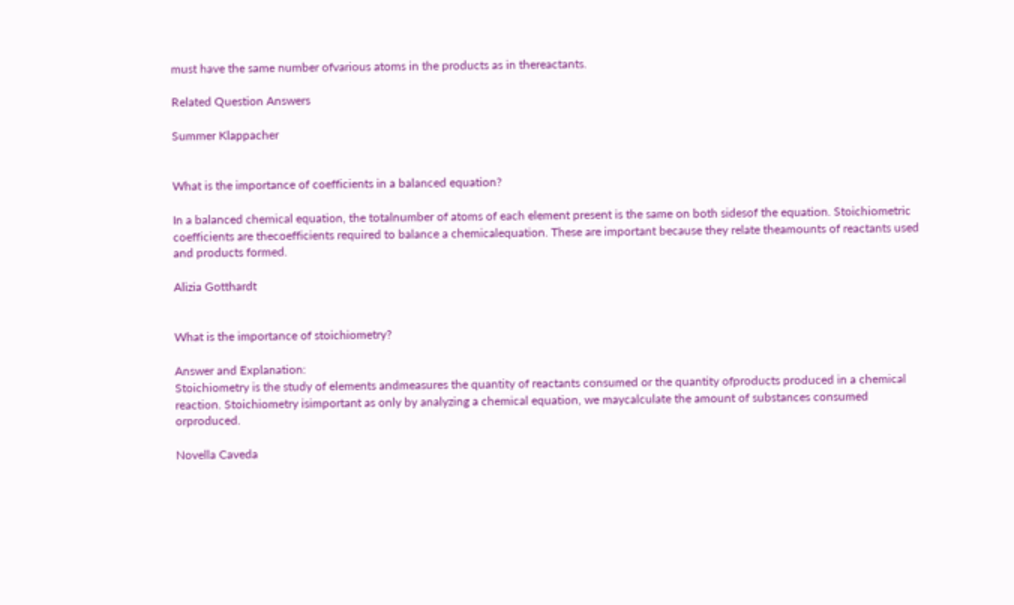must have the same number ofvarious atoms in the products as in thereactants.

Related Question Answers

Summer Klappacher


What is the importance of coefficients in a balanced equation?

In a balanced chemical equation, the totalnumber of atoms of each element present is the same on both sidesof the equation. Stoichiometric coefficients are thecoefficients required to balance a chemicalequation. These are important because they relate theamounts of reactants used and products formed.

Alizia Gotthardt


What is the importance of stoichiometry?

Answer and Explanation:
Stoichiometry is the study of elements andmeasures the quantity of reactants consumed or the quantity ofproducts produced in a chemical reaction. Stoichiometry isimportant as only by analyzing a chemical equation, we maycalculate the amount of substances consumed orproduced.

Novella Caveda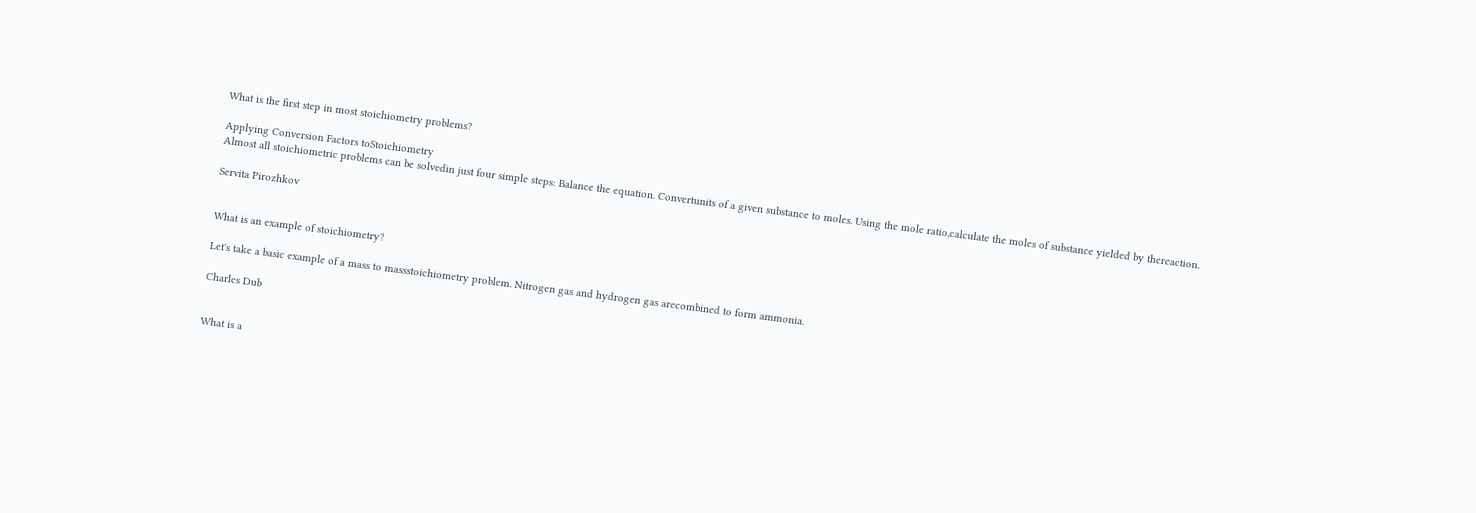What is the first step in most stoichiometry problems?

Applying Conversion Factors toStoichiometry
Almost all stoichiometric problems can be solvedin just four simple steps: Balance the equation. Convertunits of a given substance to moles. Using the mole ratio,calculate the moles of substance yielded by thereaction.

Servita Pirozhkov


What is an example of stoichiometry?

Let's take a basic example of a mass to massstoichiometry problem. Nitrogen gas and hydrogen gas arecombined to form ammonia.

Charles Dub


What is a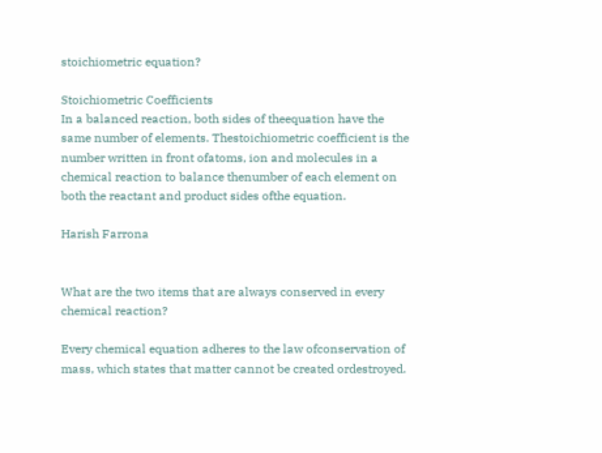stoichiometric equation?

Stoichiometric Coefficients
In a balanced reaction, both sides of theequation have the same number of elements. Thestoichiometric coefficient is the number written in front ofatoms, ion and molecules in a chemical reaction to balance thenumber of each element on both the reactant and product sides ofthe equation.

Harish Farrona


What are the two items that are always conserved in every chemical reaction?

Every chemical equation adheres to the law ofconservation of mass, which states that matter cannot be created ordestroyed.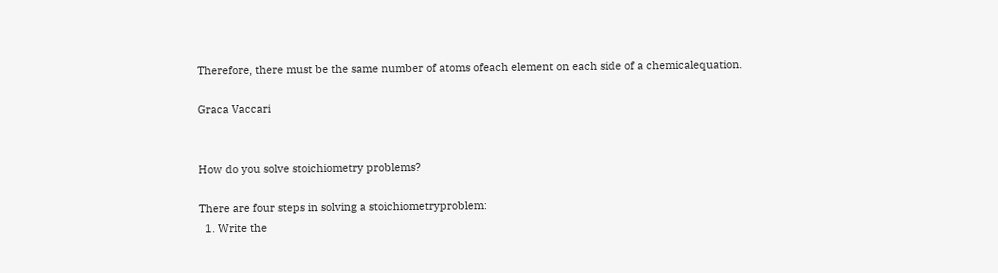Therefore, there must be the same number of atoms ofeach element on each side of a chemicalequation.

Graca Vaccari


How do you solve stoichiometry problems?

There are four steps in solving a stoichiometryproblem:
  1. Write the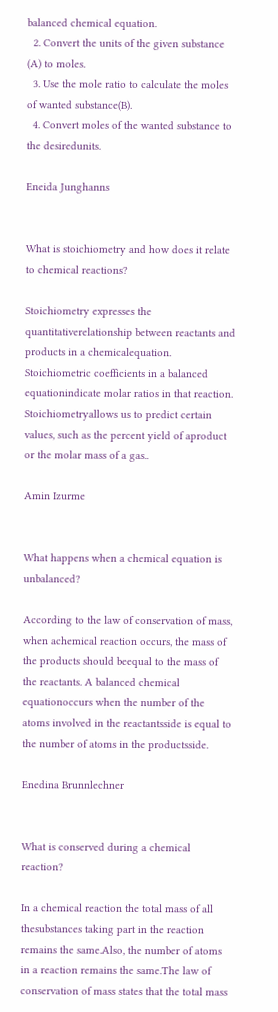balanced chemical equation.
  2. Convert the units of the given substance (A) to moles.
  3. Use the mole ratio to calculate the moles of wanted substance(B).
  4. Convert moles of the wanted substance to the desiredunits.

Eneida Junghanns


What is stoichiometry and how does it relate to chemical reactions?

Stoichiometry expresses the quantitativerelationship between reactants and products in a chemicalequation. Stoichiometric coefficients in a balanced equationindicate molar ratios in that reaction. Stoichiometryallows us to predict certain values, such as the percent yield of aproduct or the molar mass of a gas..

Amin Izurme


What happens when a chemical equation is unbalanced?

According to the law of conservation of mass, when achemical reaction occurs, the mass of the products should beequal to the mass of the reactants. A balanced chemical equationoccurs when the number of the atoms involved in the reactantsside is equal to the number of atoms in the productsside.

Enedina Brunnlechner


What is conserved during a chemical reaction?

In a chemical reaction the total mass of all thesubstances taking part in the reaction remains the same.Also, the number of atoms in a reaction remains the same.The law of conservation of mass states that the total mass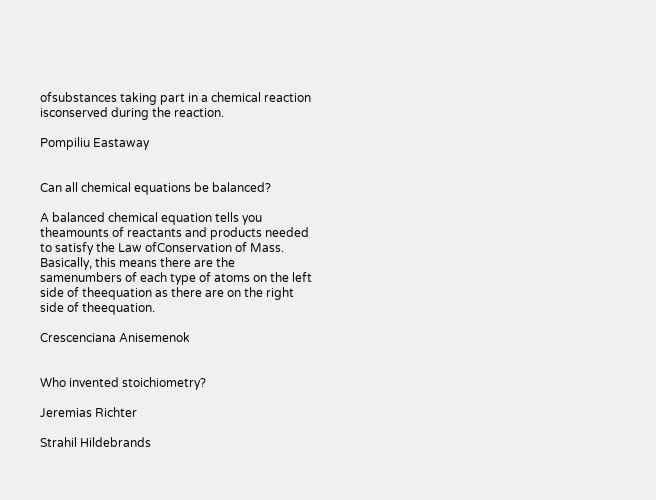ofsubstances taking part in a chemical reaction isconserved during the reaction.

Pompiliu Eastaway


Can all chemical equations be balanced?

A balanced chemical equation tells you theamounts of reactants and products needed to satisfy the Law ofConservation of Mass. Basically, this means there are the samenumbers of each type of atoms on the left side of theequation as there are on the right side of theequation.

Crescenciana Anisemenok


Who invented stoichiometry?

Jeremias Richter

Strahil Hildebrands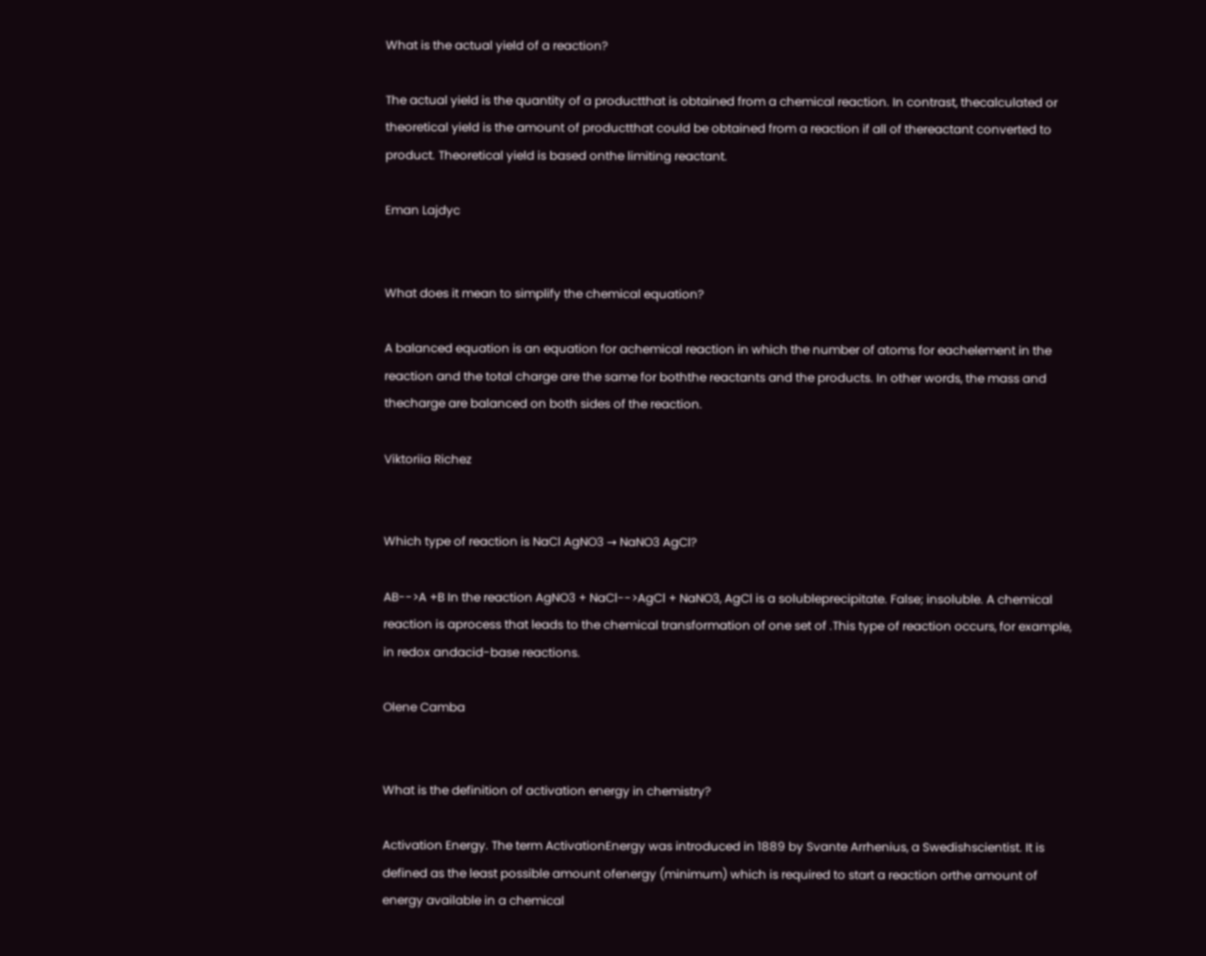What is the actual yield of a reaction?

The actual yield is the quantity of a productthat is obtained from a chemical reaction. In contrast, thecalculated or theoretical yield is the amount of productthat could be obtained from a reaction if all of thereactant converted to product. Theoretical yield is based onthe limiting reactant.

Eman Lajdyc


What does it mean to simplify the chemical equation?

A balanced equation is an equation for achemical reaction in which the number of atoms for eachelement in the reaction and the total charge are the same for boththe reactants and the products. In other words, the mass and thecharge are balanced on both sides of the reaction.

Viktoriia Richez


Which type of reaction is NaCl AgNO3 → NaNO3 AgCl?

AB-->A +B In the reaction AgNO3 + NaCl-->AgCl + NaNO3, AgCl is a solubleprecipitate. False; insoluble. A chemical reaction is aprocess that leads to the chemical transformation of one set of .This type of reaction occurs, for example, in redox andacid-base reactions.

Olene Camba


What is the definition of activation energy in chemistry?

Activation Energy. The term ActivationEnergy was introduced in 1889 by Svante Arrhenius, a Swedishscientist. It is defined as the least possible amount ofenergy (minimum) which is required to start a reaction orthe amount of energy available in a chemical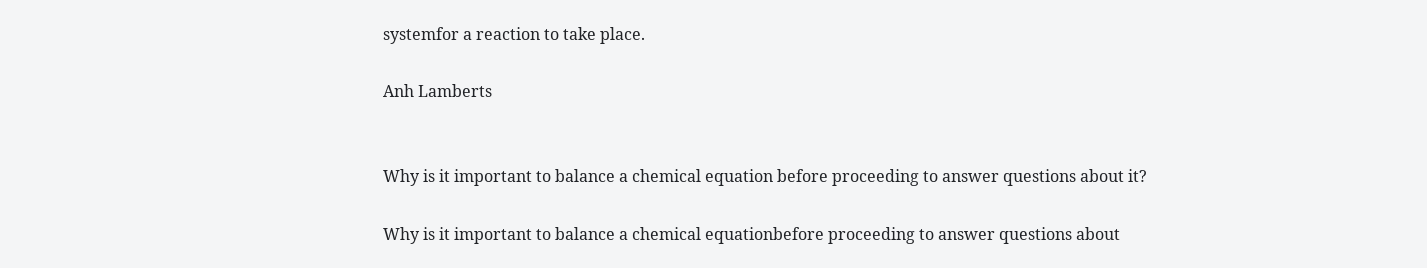systemfor a reaction to take place.

Anh Lamberts


Why is it important to balance a chemical equation before proceeding to answer questions about it?

Why is it important to balance a chemical equationbefore proceeding to answer questions about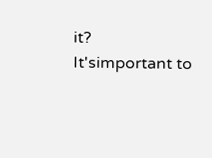it? It'simportant to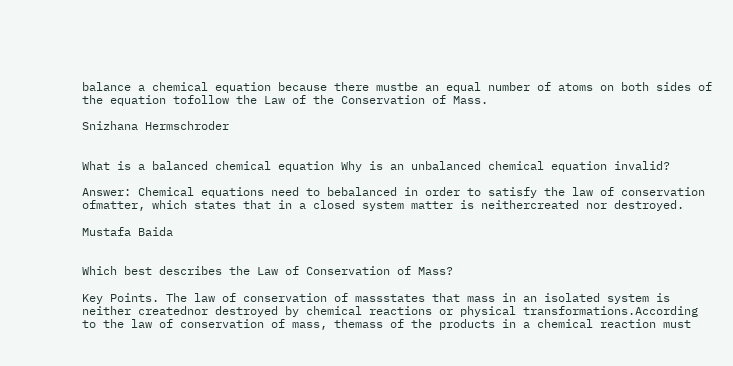balance a chemical equation because there mustbe an equal number of atoms on both sides of the equation tofollow the Law of the Conservation of Mass.

Snizhana Hermschroder


What is a balanced chemical equation Why is an unbalanced chemical equation invalid?

Answer: Chemical equations need to bebalanced in order to satisfy the law of conservation ofmatter, which states that in a closed system matter is neithercreated nor destroyed.

Mustafa Baida


Which best describes the Law of Conservation of Mass?

Key Points. The law of conservation of massstates that mass in an isolated system is neither creatednor destroyed by chemical reactions or physical transformations.According to the law of conservation of mass, themass of the products in a chemical reaction must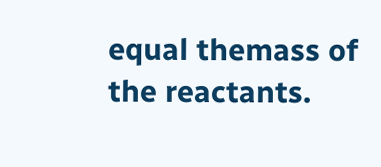equal themass of the reactants.